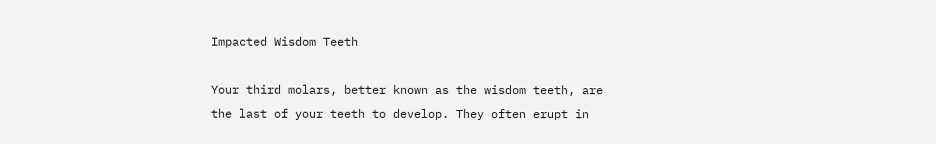Impacted Wisdom Teeth

Your third molars, better known as the wisdom teeth, are the last of your teeth to develop. They often erupt in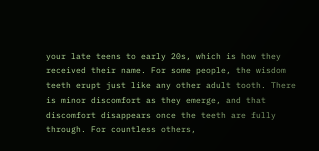your late teens to early 20s, which is how they received their name. For some people, the wisdom teeth erupt just like any other adult tooth. There is minor discomfort as they emerge, and that discomfort disappears once the teeth are fully through. For countless others,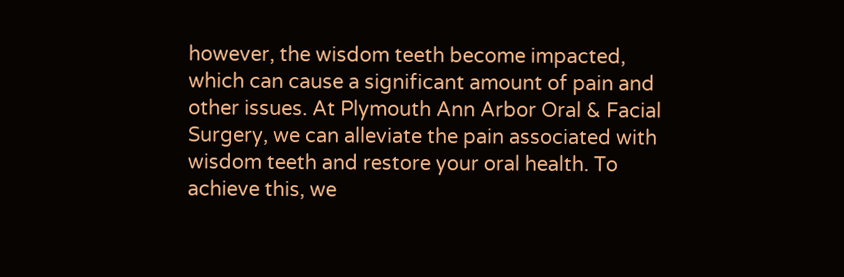however, the wisdom teeth become impacted, which can cause a significant amount of pain and other issues. At Plymouth Ann Arbor Oral & Facial Surgery, we can alleviate the pain associated with wisdom teeth and restore your oral health. To achieve this, we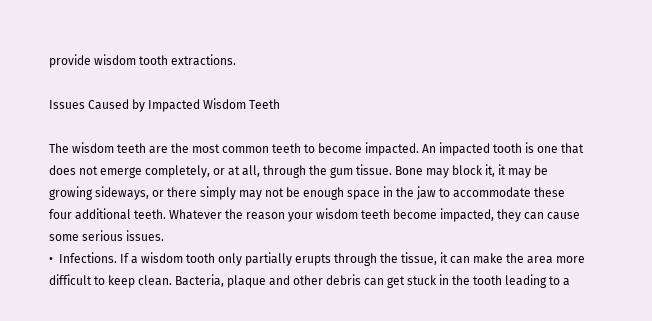provide wisdom tooth extractions.

Issues Caused by Impacted Wisdom Teeth

The wisdom teeth are the most common teeth to become impacted. An impacted tooth is one that does not emerge completely, or at all, through the gum tissue. Bone may block it, it may be growing sideways, or there simply may not be enough space in the jaw to accommodate these four additional teeth. Whatever the reason your wisdom teeth become impacted, they can cause some serious issues.
•  Infections. If a wisdom tooth only partially erupts through the tissue, it can make the area more difficult to keep clean. Bacteria, plaque and other debris can get stuck in the tooth leading to a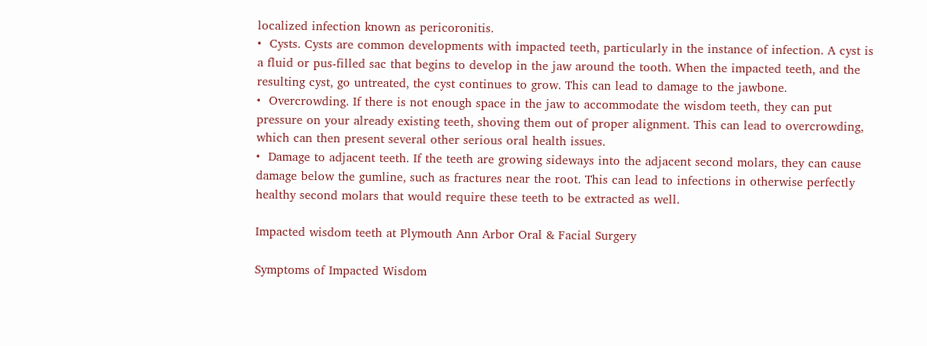localized infection known as pericoronitis.
•  Cysts. Cysts are common developments with impacted teeth, particularly in the instance of infection. A cyst is a fluid or pus-filled sac that begins to develop in the jaw around the tooth. When the impacted teeth, and the resulting cyst, go untreated, the cyst continues to grow. This can lead to damage to the jawbone.
•  Overcrowding. If there is not enough space in the jaw to accommodate the wisdom teeth, they can put pressure on your already existing teeth, shoving them out of proper alignment. This can lead to overcrowding, which can then present several other serious oral health issues.
•  Damage to adjacent teeth. If the teeth are growing sideways into the adjacent second molars, they can cause damage below the gumline, such as fractures near the root. This can lead to infections in otherwise perfectly healthy second molars that would require these teeth to be extracted as well.

Impacted wisdom teeth at Plymouth Ann Arbor Oral & Facial Surgery

Symptoms of Impacted Wisdom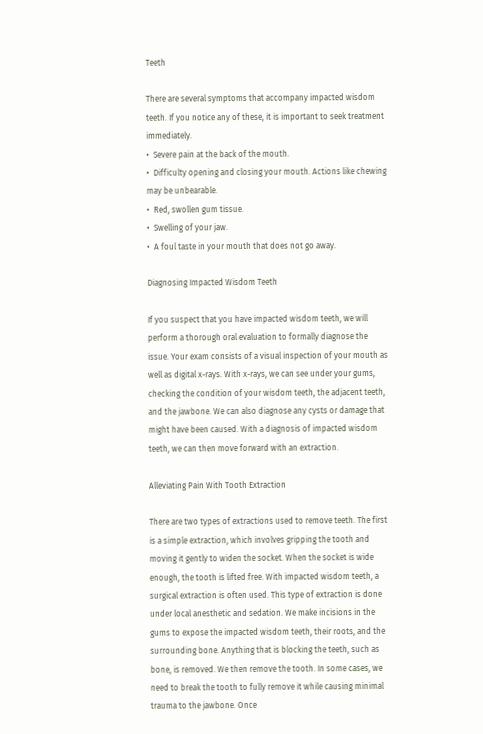Teeth

There are several symptoms that accompany impacted wisdom teeth. If you notice any of these, it is important to seek treatment immediately.
•  Severe pain at the back of the mouth.
•  Difficulty opening and closing your mouth. Actions like chewing may be unbearable.
•  Red, swollen gum tissue.
•  Swelling of your jaw.
•  A foul taste in your mouth that does not go away.

Diagnosing Impacted Wisdom Teeth

If you suspect that you have impacted wisdom teeth, we will perform a thorough oral evaluation to formally diagnose the issue. Your exam consists of a visual inspection of your mouth as well as digital x-rays. With x-rays, we can see under your gums, checking the condition of your wisdom teeth, the adjacent teeth, and the jawbone. We can also diagnose any cysts or damage that might have been caused. With a diagnosis of impacted wisdom teeth, we can then move forward with an extraction.

Alleviating Pain With Tooth Extraction

There are two types of extractions used to remove teeth. The first is a simple extraction, which involves gripping the tooth and moving it gently to widen the socket. When the socket is wide enough, the tooth is lifted free. With impacted wisdom teeth, a surgical extraction is often used. This type of extraction is done under local anesthetic and sedation. We make incisions in the gums to expose the impacted wisdom teeth, their roots, and the surrounding bone. Anything that is blocking the teeth, such as bone, is removed. We then remove the tooth. In some cases, we need to break the tooth to fully remove it while causing minimal trauma to the jawbone. Once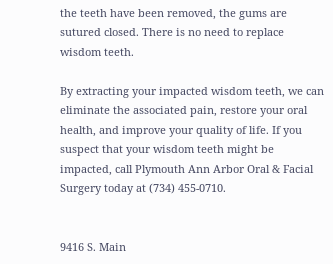the teeth have been removed, the gums are sutured closed. There is no need to replace wisdom teeth.

By extracting your impacted wisdom teeth, we can eliminate the associated pain, restore your oral health, and improve your quality of life. If you suspect that your wisdom teeth might be impacted, call Plymouth Ann Arbor Oral & Facial Surgery today at (734) 455-0710.


9416 S. Main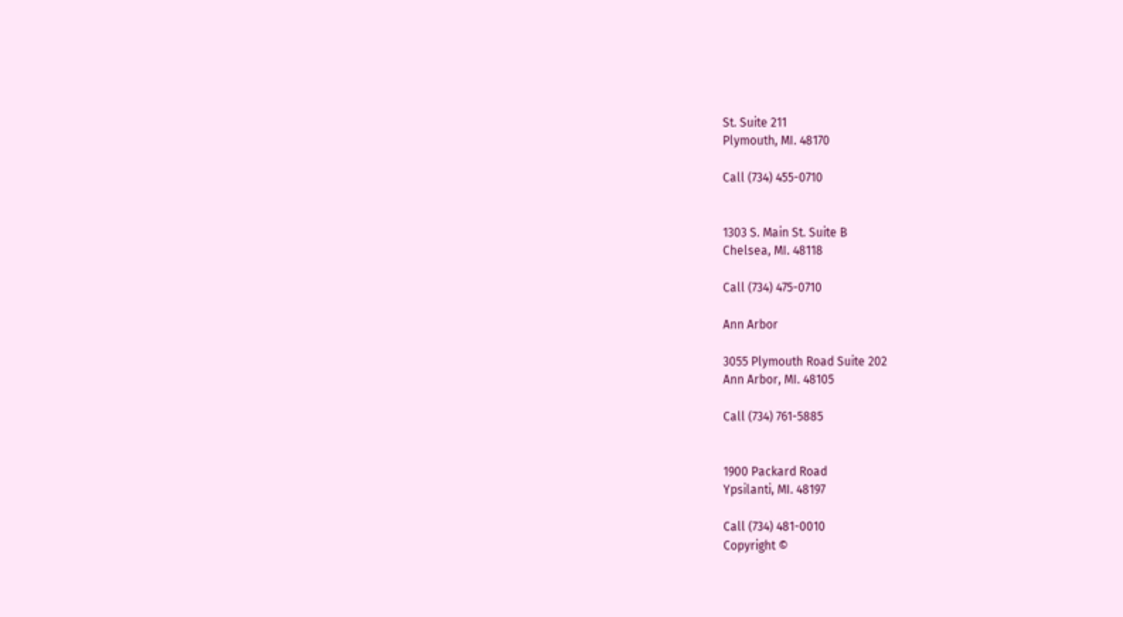St. Suite 211
Plymouth, MI. 48170

Call (734) 455-0710


1303 S. Main St. Suite B
Chelsea, MI. 48118

Call (734) 475-0710

Ann Arbor

3055 Plymouth Road Suite 202
Ann Arbor, MI. 48105

Call (734) 761-5885


1900 Packard Road
Ypsilanti, MI. 48197

Call (734) 481-0010
Copyright ©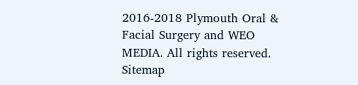2016-2018 Plymouth Oral & Facial Surgery and WEO MEDIA. All rights reserved.  Sitemap